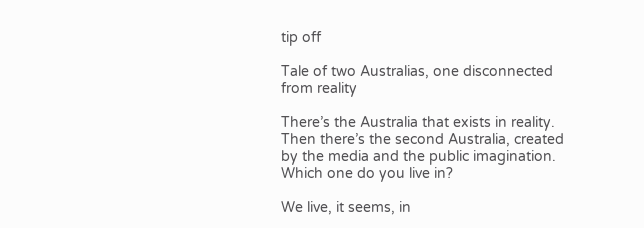tip off

Tale of two Australias, one disconnected from reality

There’s the Australia that exists in reality. Then there’s the second Australia, created by the media and the public imagination. Which one do you live in?

We live, it seems, in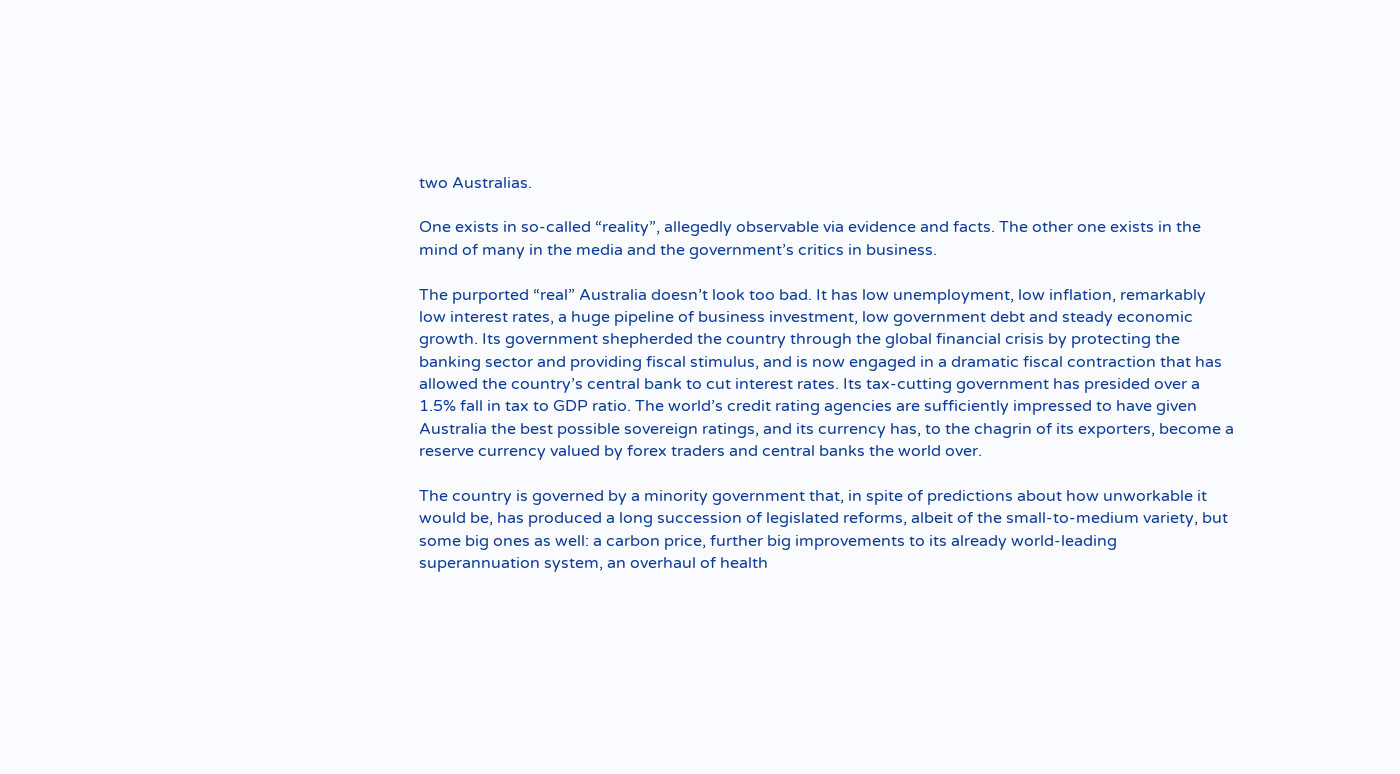two Australias.

One exists in so-called “reality”, allegedly observable via evidence and facts. The other one exists in the mind of many in the media and the government’s critics in business.

The purported “real” Australia doesn’t look too bad. It has low unemployment, low inflation, remarkably low interest rates, a huge pipeline of business investment, low government debt and steady economic growth. Its government shepherded the country through the global financial crisis by protecting the banking sector and providing fiscal stimulus, and is now engaged in a dramatic fiscal contraction that has allowed the country’s central bank to cut interest rates. Its tax-cutting government has presided over a 1.5% fall in tax to GDP ratio. The world’s credit rating agencies are sufficiently impressed to have given Australia the best possible sovereign ratings, and its currency has, to the chagrin of its exporters, become a reserve currency valued by forex traders and central banks the world over.

The country is governed by a minority government that, in spite of predictions about how unworkable it would be, has produced a long succession of legislated reforms, albeit of the small-to-medium variety, but some big ones as well: a carbon price, further big improvements to its already world-leading superannuation system, an overhaul of health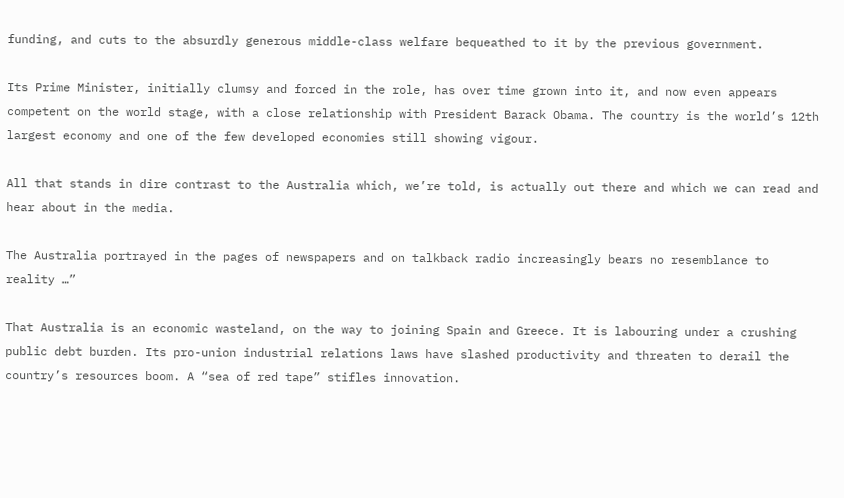funding, and cuts to the absurdly generous middle-class welfare bequeathed to it by the previous government.

Its Prime Minister, initially clumsy and forced in the role, has over time grown into it, and now even appears competent on the world stage, with a close relationship with President Barack Obama. The country is the world’s 12th largest economy and one of the few developed economies still showing vigour.

All that stands in dire contrast to the Australia which, we’re told, is actually out there and which we can read and hear about in the media.

The Australia portrayed in the pages of newspapers and on talkback radio increasingly bears no resemblance to reality …”

That Australia is an economic wasteland, on the way to joining Spain and Greece. It is labouring under a crushing public debt burden. Its pro-union industrial relations laws have slashed productivity and threaten to derail the country’s resources boom. A “sea of red tape” stifles innovation.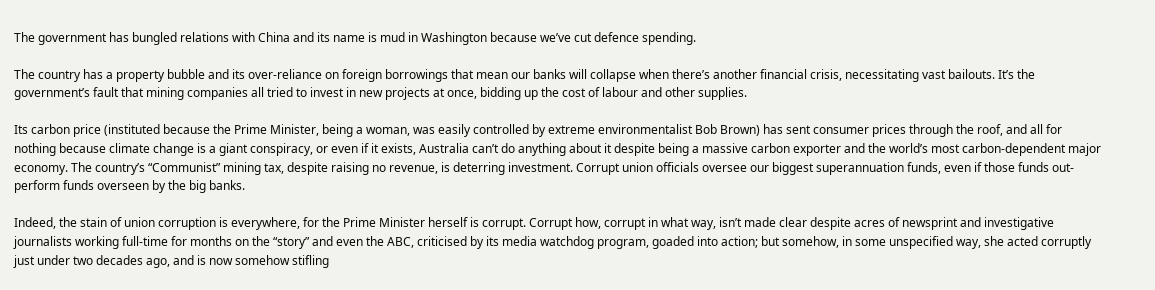The government has bungled relations with China and its name is mud in Washington because we’ve cut defence spending.

The country has a property bubble and its over-reliance on foreign borrowings that mean our banks will collapse when there’s another financial crisis, necessitating vast bailouts. It’s the government’s fault that mining companies all tried to invest in new projects at once, bidding up the cost of labour and other supplies.

Its carbon price (instituted because the Prime Minister, being a woman, was easily controlled by extreme environmentalist Bob Brown) has sent consumer prices through the roof, and all for nothing because climate change is a giant conspiracy, or even if it exists, Australia can’t do anything about it despite being a massive carbon exporter and the world’s most carbon-dependent major economy. The country’s “Communist” mining tax, despite raising no revenue, is deterring investment. Corrupt union officials oversee our biggest superannuation funds, even if those funds out-perform funds overseen by the big banks.

Indeed, the stain of union corruption is everywhere, for the Prime Minister herself is corrupt. Corrupt how, corrupt in what way, isn’t made clear despite acres of newsprint and investigative journalists working full-time for months on the “story” and even the ABC, criticised by its media watchdog program, goaded into action; but somehow, in some unspecified way, she acted corruptly just under two decades ago, and is now somehow stifling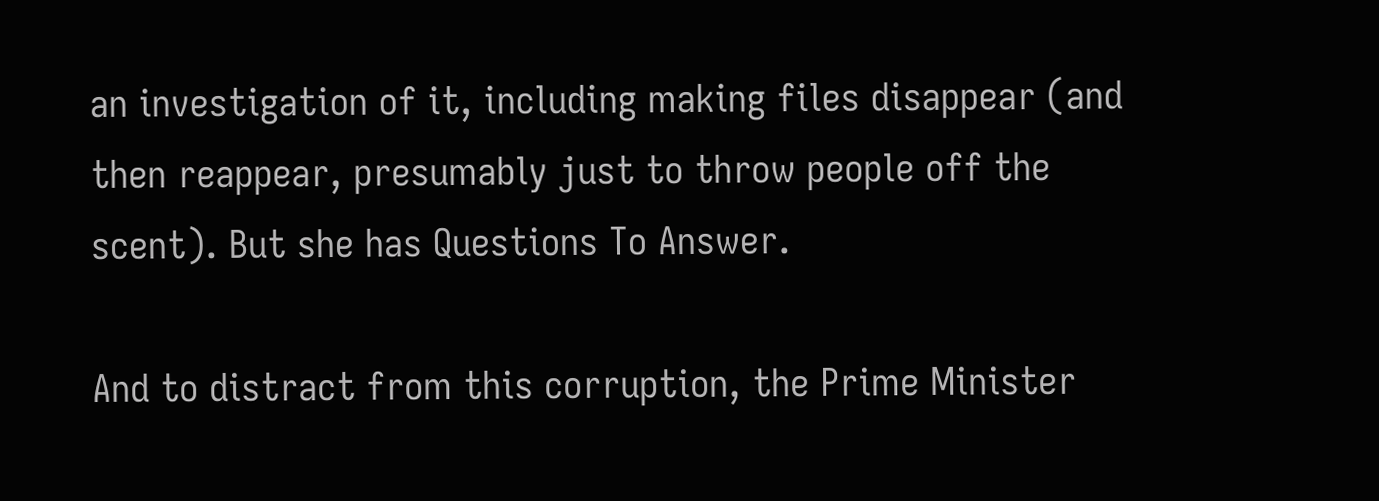an investigation of it, including making files disappear (and then reappear, presumably just to throw people off the scent). But she has Questions To Answer.

And to distract from this corruption, the Prime Minister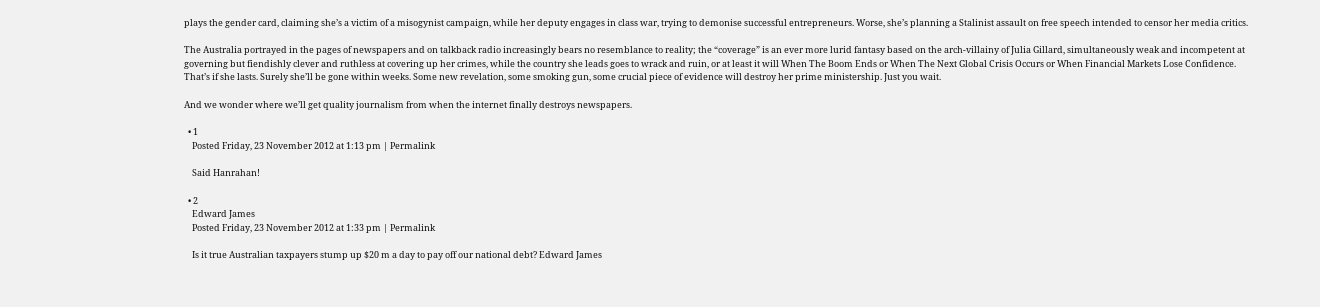plays the gender card, claiming she’s a victim of a misogynist campaign, while her deputy engages in class war, trying to demonise successful entrepreneurs. Worse, she’s planning a Stalinist assault on free speech intended to censor her media critics.

The Australia portrayed in the pages of newspapers and on talkback radio increasingly bears no resemblance to reality; the “coverage” is an ever more lurid fantasy based on the arch-villainy of Julia Gillard, simultaneously weak and incompetent at governing but fiendishly clever and ruthless at covering up her crimes, while the country she leads goes to wrack and ruin, or at least it will When The Boom Ends or When The Next Global Crisis Occurs or When Financial Markets Lose Confidence. That’s if she lasts. Surely she’ll be gone within weeks. Some new revelation, some smoking gun, some crucial piece of evidence will destroy her prime ministership. Just you wait.

And we wonder where we’ll get quality journalism from when the internet finally destroys newspapers.

  • 1
    Posted Friday, 23 November 2012 at 1:13 pm | Permalink

    Said Hanrahan!

  • 2
    Edward James
    Posted Friday, 23 November 2012 at 1:33 pm | Permalink

    Is it true Australian taxpayers stump up $20 m a day to pay off our national debt? Edward James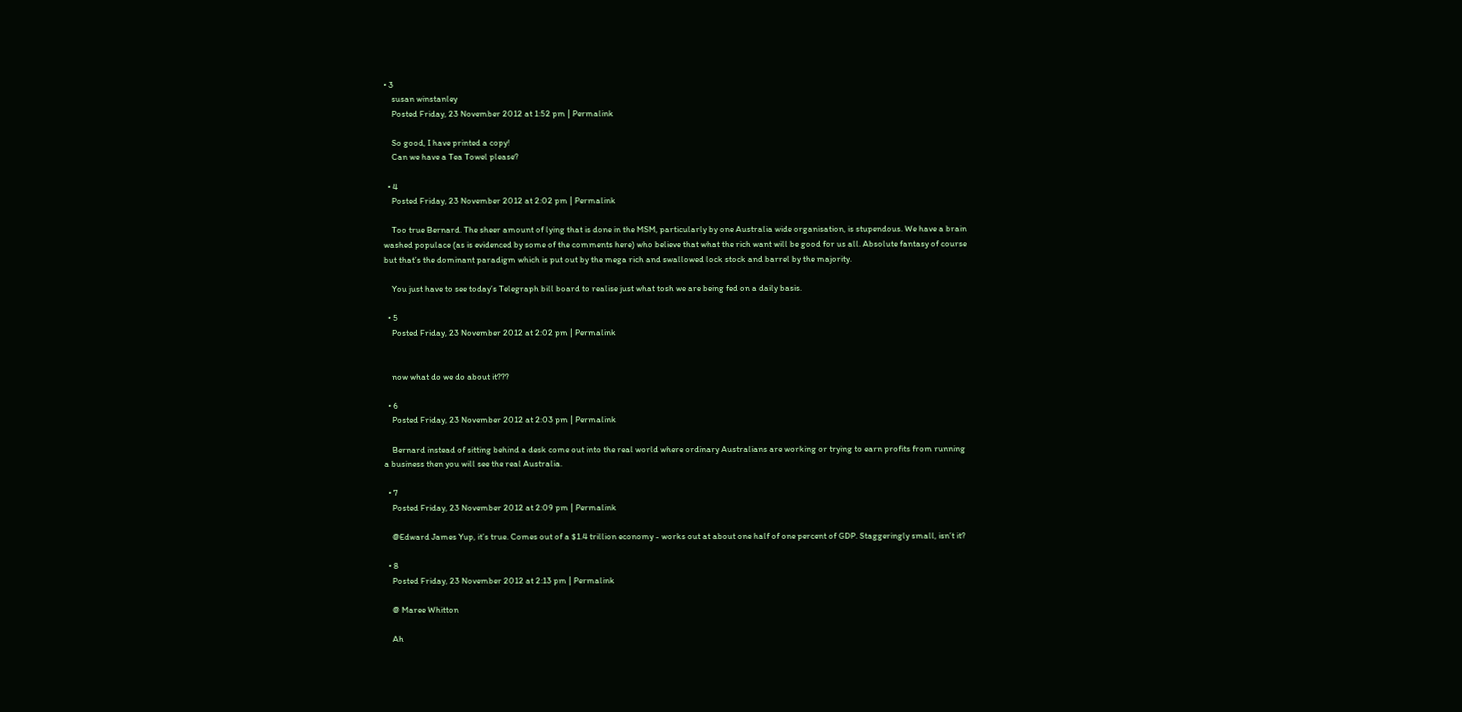• 3
    susan winstanley
    Posted Friday, 23 November 2012 at 1:52 pm | Permalink

    So good, I have printed a copy!
    Can we have a Tea Towel please?

  • 4
    Posted Friday, 23 November 2012 at 2:02 pm | Permalink

    Too true Bernard. The sheer amount of lying that is done in the MSM, particularly by one Australia wide organisation, is stupendous. We have a brain washed populace (as is evidenced by some of the comments here) who believe that what the rich want will be good for us all. Absolute fantasy of course but that’s the dominant paradigm which is put out by the mega rich and swallowed lock stock and barrel by the majority.

    You just have to see today’s Telegraph bill board to realise just what tosh we are being fed on a daily basis.

  • 5
    Posted Friday, 23 November 2012 at 2:02 pm | Permalink


    now what do we do about it???

  • 6
    Posted Friday, 23 November 2012 at 2:03 pm | Permalink

    Bernard instead of sitting behind a desk come out into the real world where ordinary Australians are working or trying to earn profits from running a business then you will see the real Australia.

  • 7
    Posted Friday, 23 November 2012 at 2:09 pm | Permalink

    @Edward James Yup, it’s true. Comes out of a $1.4 trillion economy - works out at about one half of one percent of GDP. Staggeringly small, isn’t it?

  • 8
    Posted Friday, 23 November 2012 at 2:13 pm | Permalink

    @ Maree Whitton

    Ah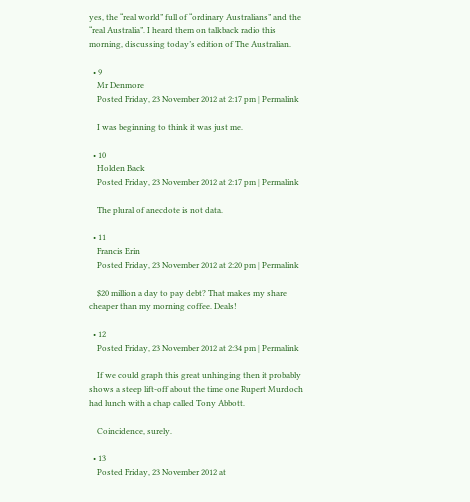yes, the “real world” full of “ordinary Australians” and the “real Australia”. I heard them on talkback radio this morning, discussing today’s edition of The Australian.

  • 9
    Mr Denmore
    Posted Friday, 23 November 2012 at 2:17 pm | Permalink

    I was beginning to think it was just me.

  • 10
    Holden Back
    Posted Friday, 23 November 2012 at 2:17 pm | Permalink

    The plural of anecdote is not data.

  • 11
    Francis Erin
    Posted Friday, 23 November 2012 at 2:20 pm | Permalink

    $20 million a day to pay debt? That makes my share cheaper than my morning coffee. Deals!

  • 12
    Posted Friday, 23 November 2012 at 2:34 pm | Permalink

    If we could graph this great unhinging then it probably shows a steep lift-off about the time one Rupert Murdoch had lunch with a chap called Tony Abbott.

    Coincidence, surely.

  • 13
    Posted Friday, 23 November 2012 at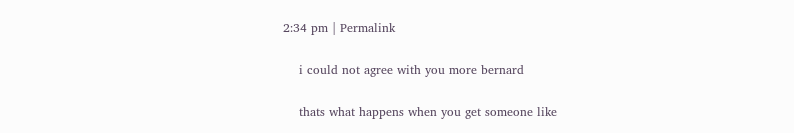2:34 pm | Permalink

    i could not agree with you more bernard

    thats what happens when you get someone like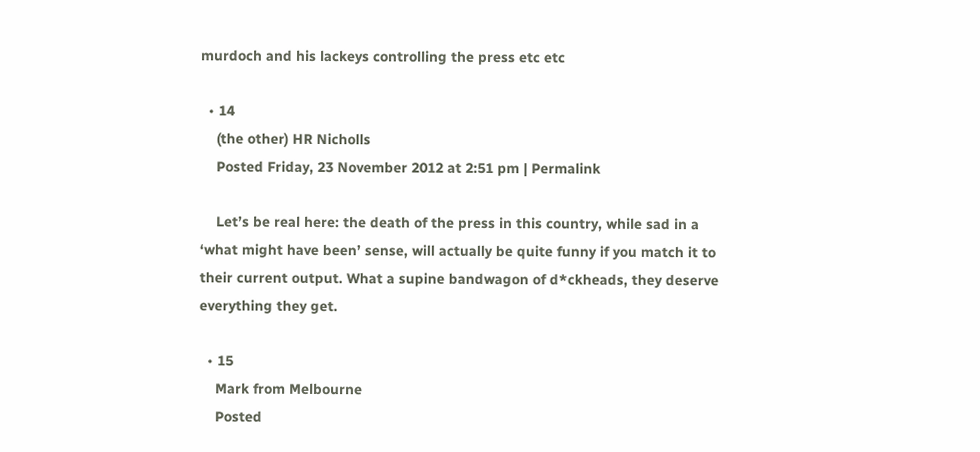murdoch and his lackeys controlling the press etc etc

  • 14
    (the other) HR Nicholls
    Posted Friday, 23 November 2012 at 2:51 pm | Permalink

    Let’s be real here: the death of the press in this country, while sad in a ‘what might have been’ sense, will actually be quite funny if you match it to their current output. What a supine bandwagon of d*ckheads, they deserve everything they get.

  • 15
    Mark from Melbourne
    Posted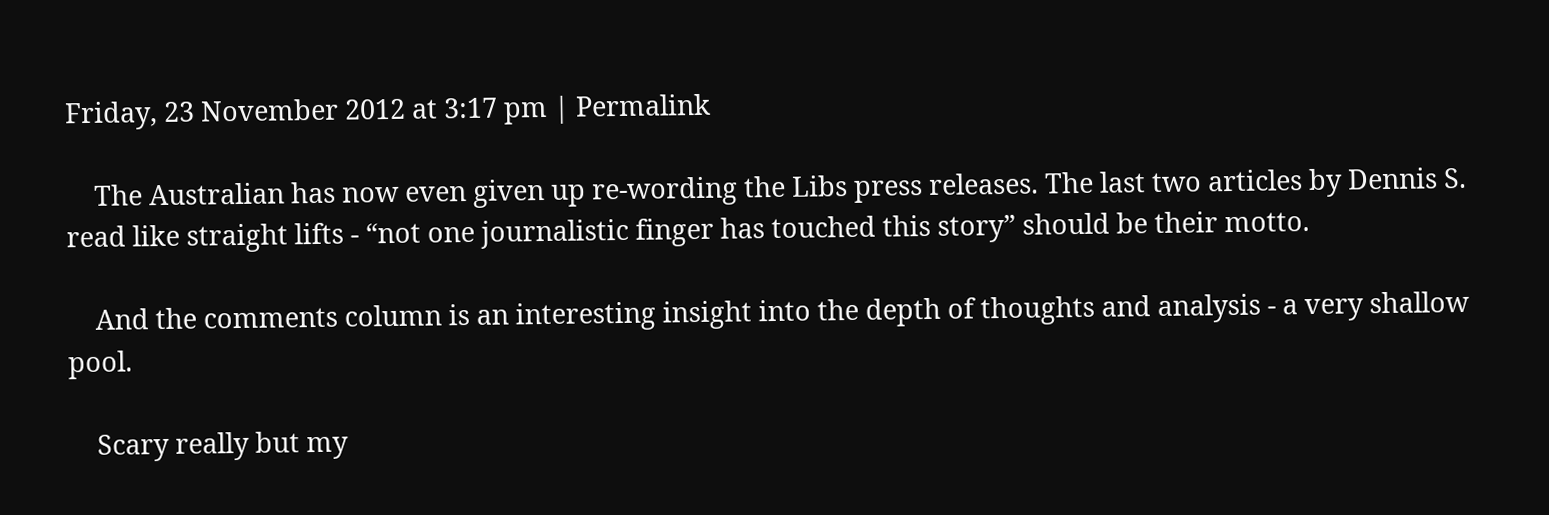Friday, 23 November 2012 at 3:17 pm | Permalink

    The Australian has now even given up re-wording the Libs press releases. The last two articles by Dennis S. read like straight lifts - “not one journalistic finger has touched this story” should be their motto.

    And the comments column is an interesting insight into the depth of thoughts and analysis - a very shallow pool.

    Scary really but my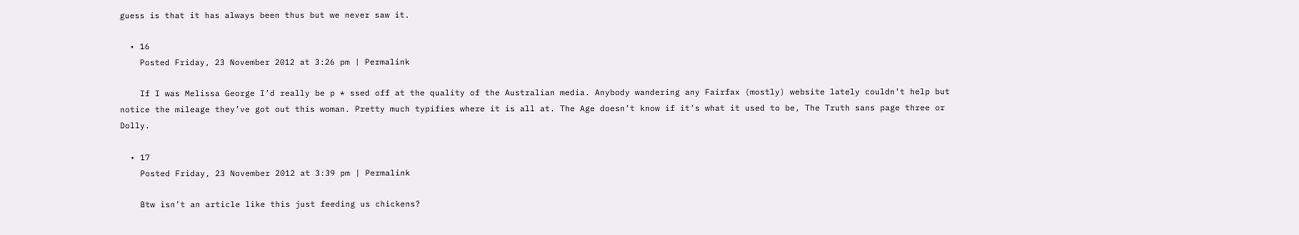guess is that it has always been thus but we never saw it.

  • 16
    Posted Friday, 23 November 2012 at 3:26 pm | Permalink

    If I was Melissa George I’d really be p * ssed off at the quality of the Australian media. Anybody wandering any Fairfax (mostly) website lately couldn’t help but notice the mileage they’ve got out this woman. Pretty much typifies where it is all at. The Age doesn’t know if it’s what it used to be, The Truth sans page three or Dolly.

  • 17
    Posted Friday, 23 November 2012 at 3:39 pm | Permalink

    Btw isn’t an article like this just feeding us chickens?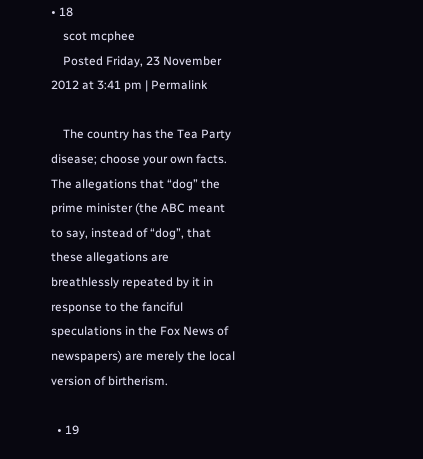• 18
    scot mcphee
    Posted Friday, 23 November 2012 at 3:41 pm | Permalink

    The country has the Tea Party disease; choose your own facts. The allegations that “dog” the prime minister (the ABC meant to say, instead of “dog”, that these allegations are breathlessly repeated by it in response to the fanciful speculations in the Fox News of newspapers) are merely the local version of birtherism.

  • 19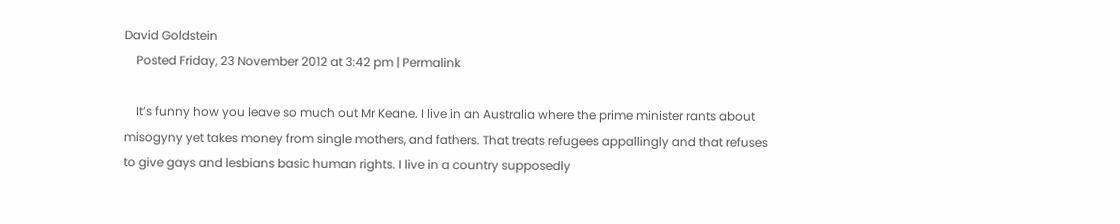David Goldstein
    Posted Friday, 23 November 2012 at 3:42 pm | Permalink

    It’s funny how you leave so much out Mr Keane. I live in an Australia where the prime minister rants about misogyny yet takes money from single mothers, and fathers. That treats refugees appallingly and that refuses to give gays and lesbians basic human rights. I live in a country supposedly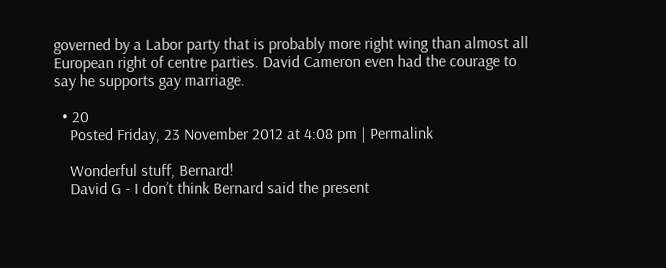governed by a Labor party that is probably more right wing than almost all European right of centre parties. David Cameron even had the courage to say he supports gay marriage.

  • 20
    Posted Friday, 23 November 2012 at 4:08 pm | Permalink

    Wonderful stuff, Bernard!
    David G - I don’t think Bernard said the present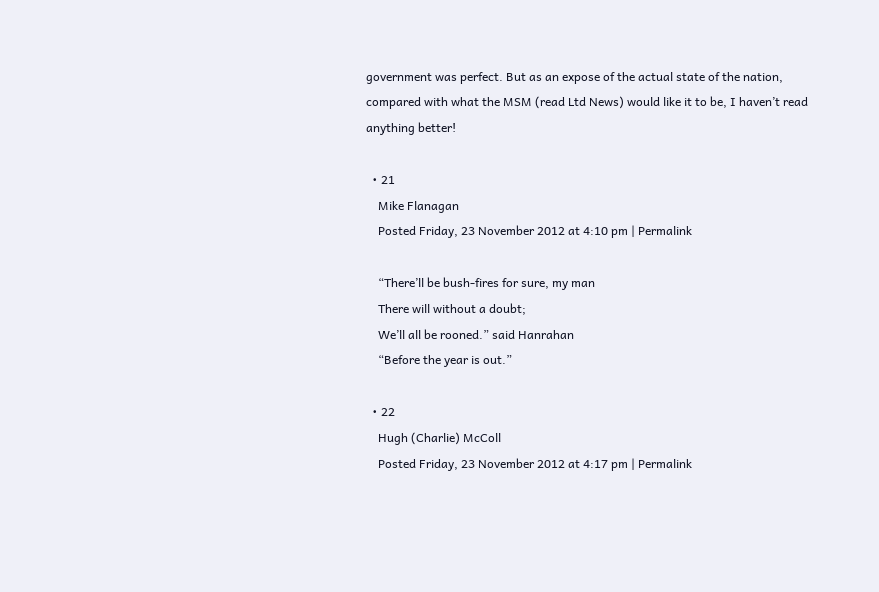government was perfect. But as an expose of the actual state of the nation, compared with what the MSM (read Ltd News) would like it to be, I haven’t read anything better!

  • 21
    Mike Flanagan
    Posted Friday, 23 November 2012 at 4:10 pm | Permalink

    “There’ll be bush-fires for sure, my man
    There will without a doubt;
    We’ll all be rooned.” said Hanrahan
    “Before the year is out.”

  • 22
    Hugh (Charlie) McColl
    Posted Friday, 23 November 2012 at 4:17 pm | Permalink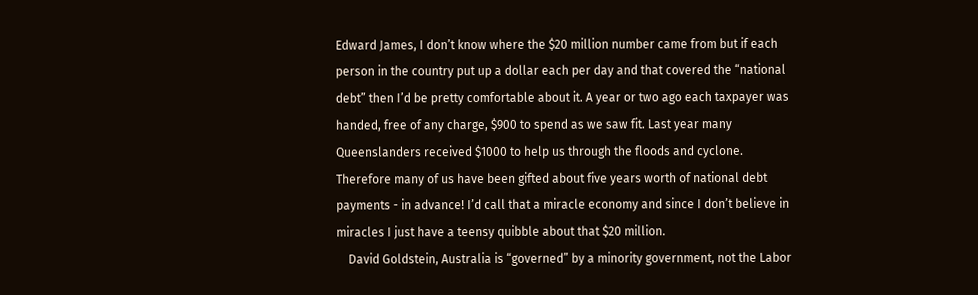Edward James, I don’t know where the $20 million number came from but if each person in the country put up a dollar each per day and that covered the “national debt” then I’d be pretty comfortable about it. A year or two ago each taxpayer was handed, free of any charge, $900 to spend as we saw fit. Last year many Queenslanders received $1000 to help us through the floods and cyclone. Therefore many of us have been gifted about five years worth of national debt payments - in advance! I’d call that a miracle economy and since I don’t believe in miracles I just have a teensy quibble about that $20 million.
    David Goldstein, Australia is “governed” by a minority government, not the Labor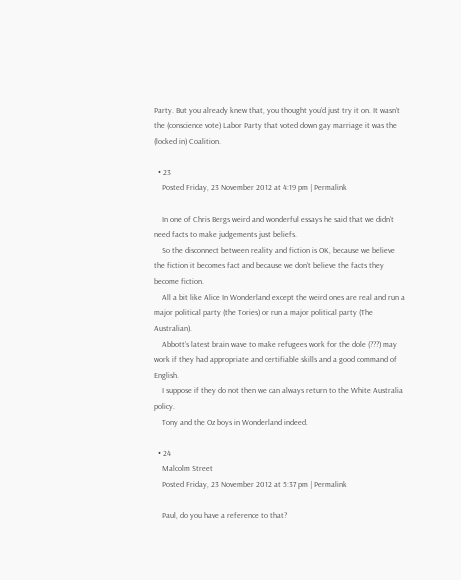Party. But you already knew that, you thought you’d just try it on. It wasn’t the (conscience vote) Labor Party that voted down gay marriage it was the (locked in) Coalition.

  • 23
    Posted Friday, 23 November 2012 at 4:19 pm | Permalink

    In one of Chris Bergs weird and wonderful essays he said that we didn’t need facts to make judgements just beliefs.
    So the disconnect between reality and fiction is OK, because we believe the fiction it becomes fact and because we don’t believe the facts they become fiction.
    All a bit like Alice In Wonderland except the weird ones are real and run a major political party (the Tories) or run a major political party (The Australian).
    Abbott’s latest brain wave to make refugees work for the dole (???) may work if they had appropriate and certifiable skills and a good command of English.
    I suppose if they do not then we can always return to the White Australia policy.
    Tony and the Oz boys in Wonderland indeed.

  • 24
    Malcolm Street
    Posted Friday, 23 November 2012 at 5:37 pm | Permalink

    Paul, do you have a reference to that?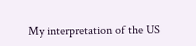My interpretation of the US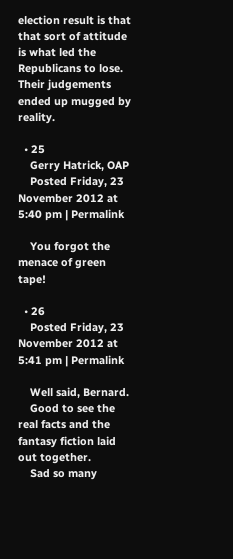election result is that that sort of attitude is what led the Republicans to lose. Their judgements ended up mugged by reality.

  • 25
    Gerry Hatrick, OAP
    Posted Friday, 23 November 2012 at 5:40 pm | Permalink

    You forgot the menace of green tape!

  • 26
    Posted Friday, 23 November 2012 at 5:41 pm | Permalink

    Well said, Bernard.
    Good to see the real facts and the fantasy fiction laid out together.
    Sad so many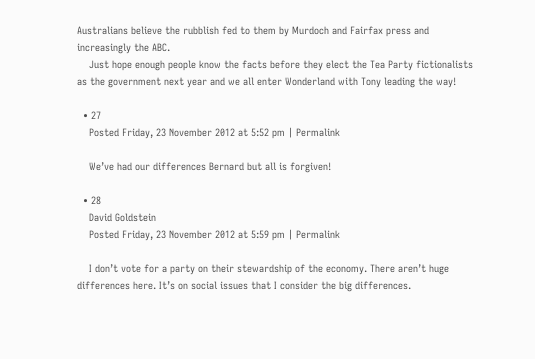Australians believe the rubblish fed to them by Murdoch and Fairfax press and increasingly the ABC.
    Just hope enough people know the facts before they elect the Tea Party fictionalists as the government next year and we all enter Wonderland with Tony leading the way!

  • 27
    Posted Friday, 23 November 2012 at 5:52 pm | Permalink

    We’ve had our differences Bernard but all is forgiven!

  • 28
    David Goldstein
    Posted Friday, 23 November 2012 at 5:59 pm | Permalink

    I don’t vote for a party on their stewardship of the economy. There aren’t huge differences here. It’s on social issues that I consider the big differences.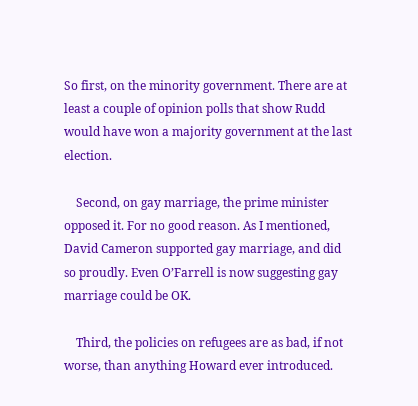So first, on the minority government. There are at least a couple of opinion polls that show Rudd would have won a majority government at the last election.

    Second, on gay marriage, the prime minister opposed it. For no good reason. As I mentioned, David Cameron supported gay marriage, and did so proudly. Even O’Farrell is now suggesting gay marriage could be OK.

    Third, the policies on refugees are as bad, if not worse, than anything Howard ever introduced.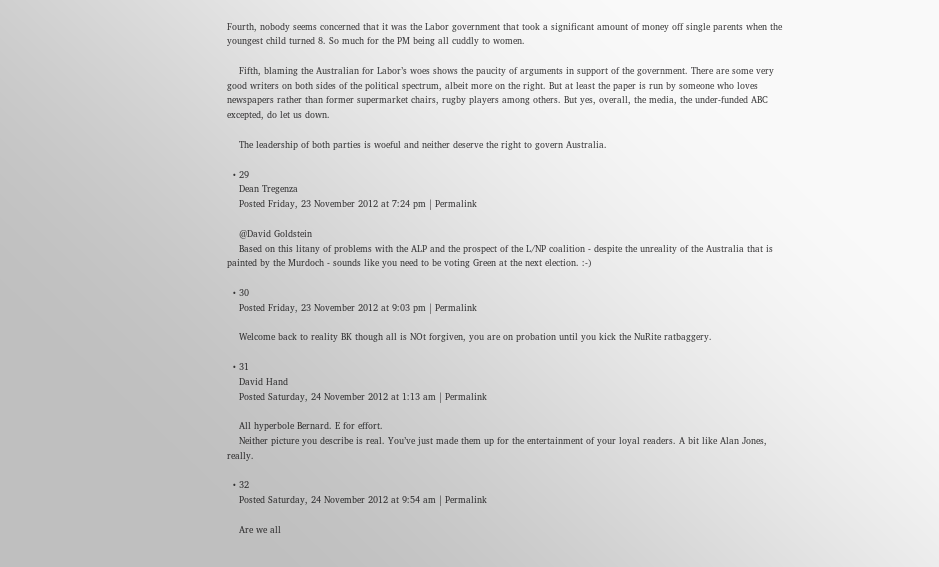Fourth, nobody seems concerned that it was the Labor government that took a significant amount of money off single parents when the youngest child turned 8. So much for the PM being all cuddly to women.

    Fifth, blaming the Australian for Labor’s woes shows the paucity of arguments in support of the government. There are some very good writers on both sides of the political spectrum, albeit more on the right. But at least the paper is run by someone who loves newspapers rather than former supermarket chairs, rugby players among others. But yes, overall, the media, the under-funded ABC excepted, do let us down.

    The leadership of both parties is woeful and neither deserve the right to govern Australia.

  • 29
    Dean Tregenza
    Posted Friday, 23 November 2012 at 7:24 pm | Permalink

    @David Goldstein
    Based on this litany of problems with the ALP and the prospect of the L/NP coalition - despite the unreality of the Australia that is painted by the Murdoch - sounds like you need to be voting Green at the next election. :-)

  • 30
    Posted Friday, 23 November 2012 at 9:03 pm | Permalink

    Welcome back to reality BK though all is NOt forgiven, you are on probation until you kick the NuRite ratbaggery.

  • 31
    David Hand
    Posted Saturday, 24 November 2012 at 1:13 am | Permalink

    All hyperbole Bernard. E for effort.
    Neither picture you describe is real. You’ve just made them up for the entertainment of your loyal readers. A bit like Alan Jones, really.

  • 32
    Posted Saturday, 24 November 2012 at 9:54 am | Permalink

    Are we all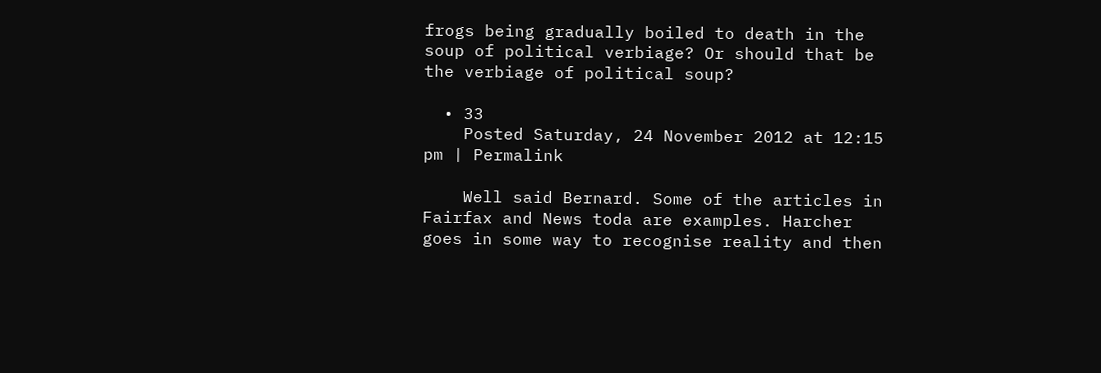frogs being gradually boiled to death in the soup of political verbiage? Or should that be the verbiage of political soup?

  • 33
    Posted Saturday, 24 November 2012 at 12:15 pm | Permalink

    Well said Bernard. Some of the articles in Fairfax and News toda are examples. Harcher goes in some way to recognise reality and then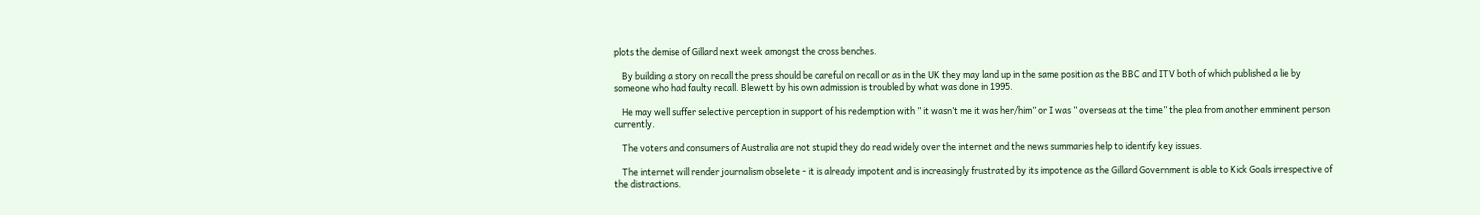plots the demise of Gillard next week amongst the cross benches.

    By building a story on recall the press should be careful on recall or as in the UK they may land up in the same position as the BBC and ITV both of which published a lie by someone who had faulty recall. Blewett by his own admission is troubled by what was done in 1995.

    He may well suffer selective perception in support of his redemption with ” it wasn’t me it was her/him” or I was ” overseas at the time” the plea from another emminent person currently.

    The voters and consumers of Australia are not stupid they do read widely over the internet and the news summaries help to identify key issues.

    The internet will render journalism obselete - it is already impotent and is increasingly frustrated by its impotence as the Gillard Government is able to Kick Goals irrespective of the distractions.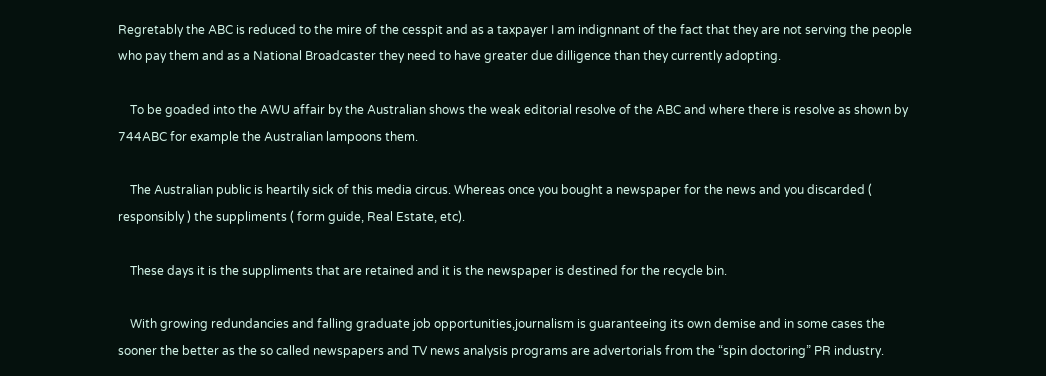Regretably the ABC is reduced to the mire of the cesspit and as a taxpayer I am indignnant of the fact that they are not serving the people who pay them and as a National Broadcaster they need to have greater due dilligence than they currently adopting.

    To be goaded into the AWU affair by the Australian shows the weak editorial resolve of the ABC and where there is resolve as shown by 744ABC for example the Australian lampoons them.

    The Australian public is heartily sick of this media circus. Whereas once you bought a newspaper for the news and you discarded ( responsibly ) the suppliments ( form guide, Real Estate, etc).

    These days it is the suppliments that are retained and it is the newspaper is destined for the recycle bin.

    With growing redundancies and falling graduate job opportunities,journalism is guaranteeing its own demise and in some cases the sooner the better as the so called newspapers and TV news analysis programs are advertorials from the “spin doctoring” PR industry.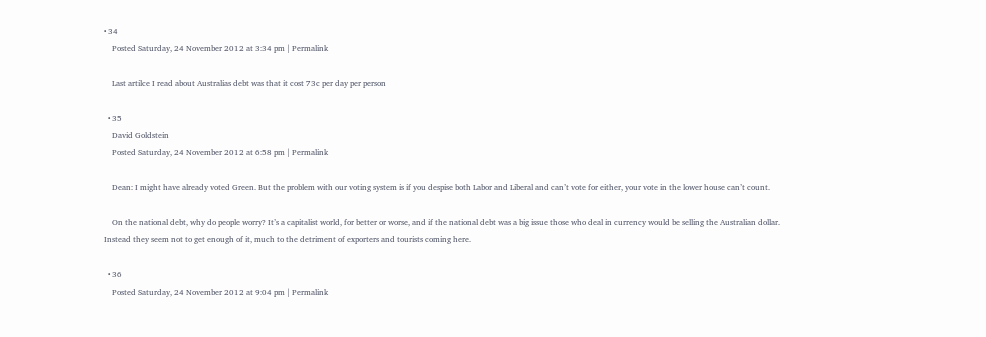• 34
    Posted Saturday, 24 November 2012 at 3:34 pm | Permalink

    Last artilce I read about Australias debt was that it cost 73c per day per person

  • 35
    David Goldstein
    Posted Saturday, 24 November 2012 at 6:58 pm | Permalink

    Dean: I might have already voted Green. But the problem with our voting system is if you despise both Labor and Liberal and can’t vote for either, your vote in the lower house can’t count.

    On the national debt, why do people worry? It’s a capitalist world, for better or worse, and if the national debt was a big issue those who deal in currency would be selling the Australian dollar. Instead they seem not to get enough of it, much to the detriment of exporters and tourists coming here.

  • 36
    Posted Saturday, 24 November 2012 at 9:04 pm | Permalink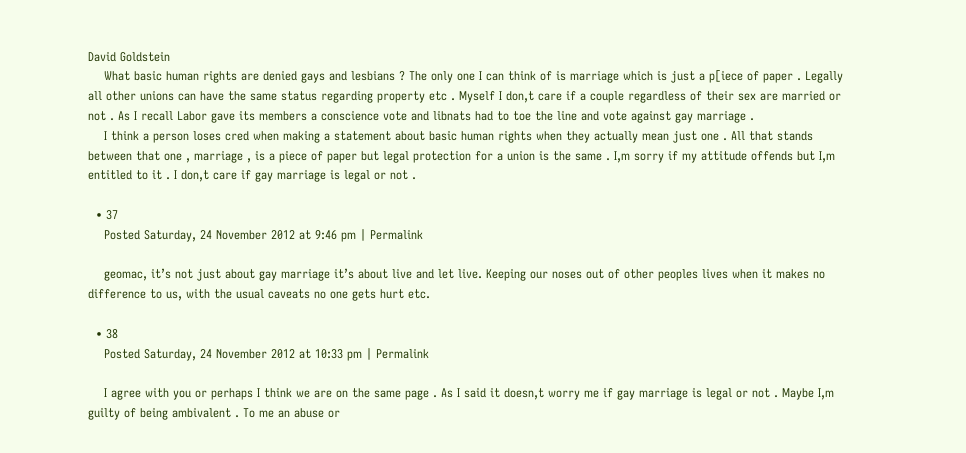David Goldstein
    What basic human rights are denied gays and lesbians ? The only one I can think of is marriage which is just a p[iece of paper . Legally all other unions can have the same status regarding property etc . Myself I don,t care if a couple regardless of their sex are married or not . As I recall Labor gave its members a conscience vote and libnats had to toe the line and vote against gay marriage .
    I think a person loses cred when making a statement about basic human rights when they actually mean just one . All that stands between that one , marriage , is a piece of paper but legal protection for a union is the same . I,m sorry if my attitude offends but I,m entitled to it . I don,t care if gay marriage is legal or not .

  • 37
    Posted Saturday, 24 November 2012 at 9:46 pm | Permalink

    geomac, it’s not just about gay marriage it’s about live and let live. Keeping our noses out of other peoples lives when it makes no difference to us, with the usual caveats no one gets hurt etc.

  • 38
    Posted Saturday, 24 November 2012 at 10:33 pm | Permalink

    I agree with you or perhaps I think we are on the same page . As I said it doesn,t worry me if gay marriage is legal or not . Maybe I,m guilty of being ambivalent . To me an abuse or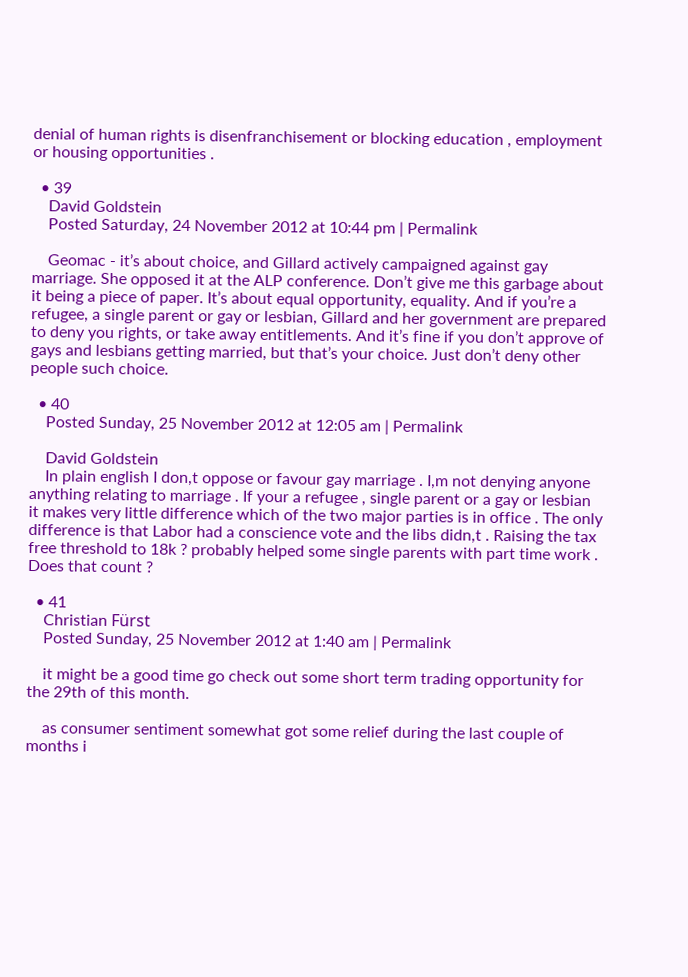denial of human rights is disenfranchisement or blocking education , employment or housing opportunities .

  • 39
    David Goldstein
    Posted Saturday, 24 November 2012 at 10:44 pm | Permalink

    Geomac - it’s about choice, and Gillard actively campaigned against gay marriage. She opposed it at the ALP conference. Don’t give me this garbage about it being a piece of paper. It’s about equal opportunity, equality. And if you’re a refugee, a single parent or gay or lesbian, Gillard and her government are prepared to deny you rights, or take away entitlements. And it’s fine if you don’t approve of gays and lesbians getting married, but that’s your choice. Just don’t deny other people such choice.

  • 40
    Posted Sunday, 25 November 2012 at 12:05 am | Permalink

    David Goldstein
    In plain english I don,t oppose or favour gay marriage . I,m not denying anyone anything relating to marriage . If your a refugee , single parent or a gay or lesbian it makes very little difference which of the two major parties is in office . The only difference is that Labor had a conscience vote and the libs didn,t . Raising the tax free threshold to 18k ? probably helped some single parents with part time work . Does that count ?

  • 41
    Christian Fürst
    Posted Sunday, 25 November 2012 at 1:40 am | Permalink

    it might be a good time go check out some short term trading opportunity for the 29th of this month.

    as consumer sentiment somewhat got some relief during the last couple of months i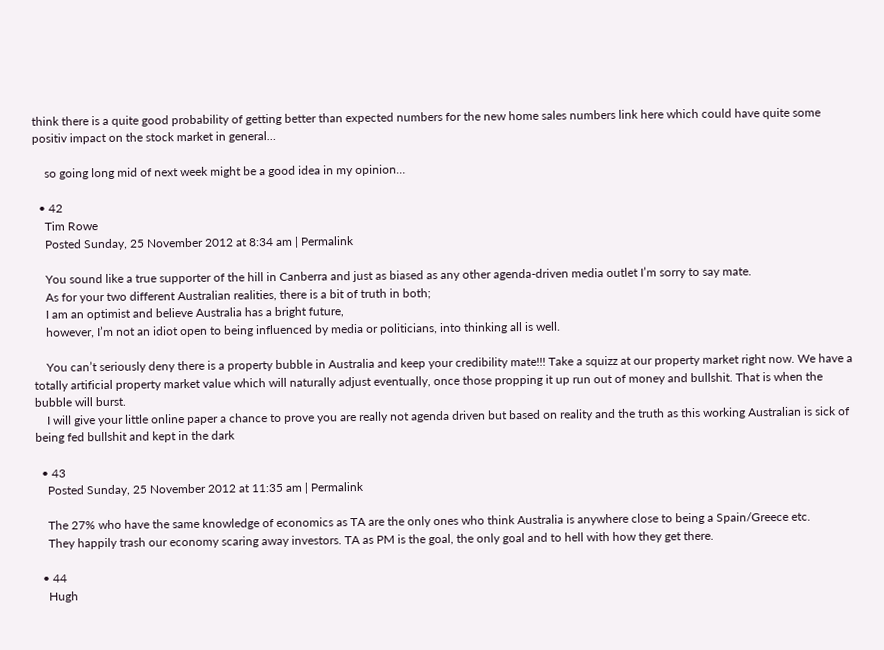think there is a quite good probability of getting better than expected numbers for the new home sales numbers link here which could have quite some positiv impact on the stock market in general…

    so going long mid of next week might be a good idea in my opinion…

  • 42
    Tim Rowe
    Posted Sunday, 25 November 2012 at 8:34 am | Permalink

    You sound like a true supporter of the hill in Canberra and just as biased as any other agenda-driven media outlet I’m sorry to say mate.
    As for your two different Australian realities, there is a bit of truth in both;
    I am an optimist and believe Australia has a bright future,
    however, I’m not an idiot open to being influenced by media or politicians, into thinking all is well.

    You can’t seriously deny there is a property bubble in Australia and keep your credibility mate!!! Take a squizz at our property market right now. We have a totally artificial property market value which will naturally adjust eventually, once those propping it up run out of money and bullshit. That is when the bubble will burst.
    I will give your little online paper a chance to prove you are really not agenda driven but based on reality and the truth as this working Australian is sick of being fed bullshit and kept in the dark

  • 43
    Posted Sunday, 25 November 2012 at 11:35 am | Permalink

    The 27% who have the same knowledge of economics as TA are the only ones who think Australia is anywhere close to being a Spain/Greece etc.
    They happily trash our economy scaring away investors. TA as PM is the goal, the only goal and to hell with how they get there.

  • 44
    Hugh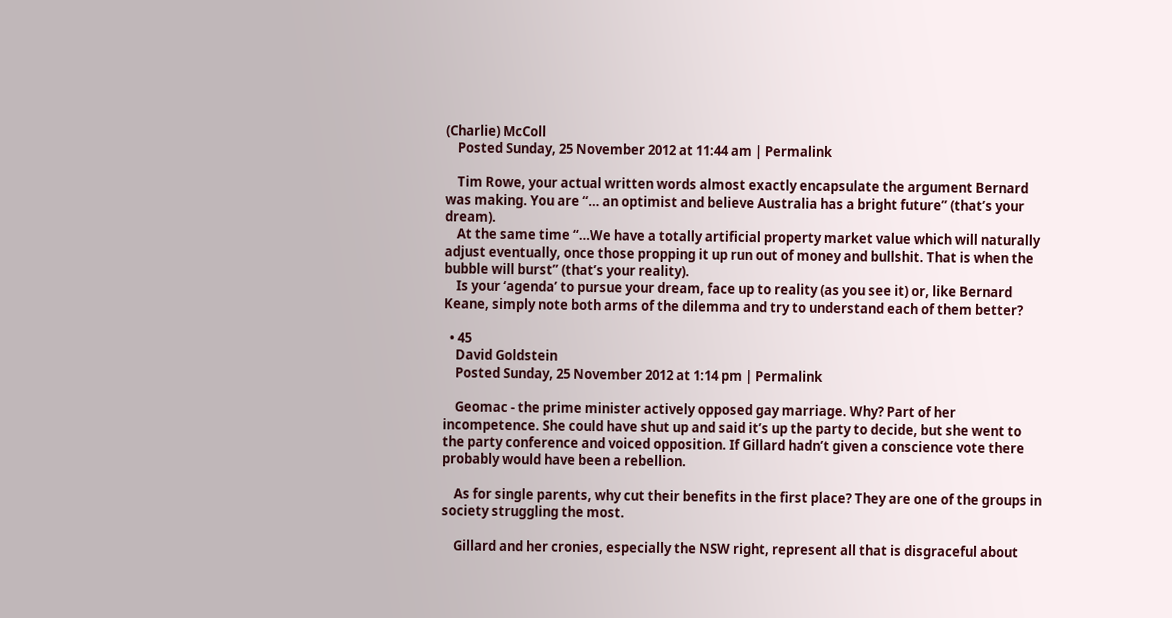(Charlie) McColl
    Posted Sunday, 25 November 2012 at 11:44 am | Permalink

    Tim Rowe, your actual written words almost exactly encapsulate the argument Bernard was making. You are “… an optimist and believe Australia has a bright future” (that’s your dream).
    At the same time “…We have a totally artificial property market value which will naturally adjust eventually, once those propping it up run out of money and bullshit. That is when the bubble will burst” (that’s your reality).
    Is your ‘agenda’ to pursue your dream, face up to reality (as you see it) or, like Bernard Keane, simply note both arms of the dilemma and try to understand each of them better?

  • 45
    David Goldstein
    Posted Sunday, 25 November 2012 at 1:14 pm | Permalink

    Geomac - the prime minister actively opposed gay marriage. Why? Part of her incompetence. She could have shut up and said it’s up the party to decide, but she went to the party conference and voiced opposition. If Gillard hadn’t given a conscience vote there probably would have been a rebellion.

    As for single parents, why cut their benefits in the first place? They are one of the groups in society struggling the most.

    Gillard and her cronies, especially the NSW right, represent all that is disgraceful about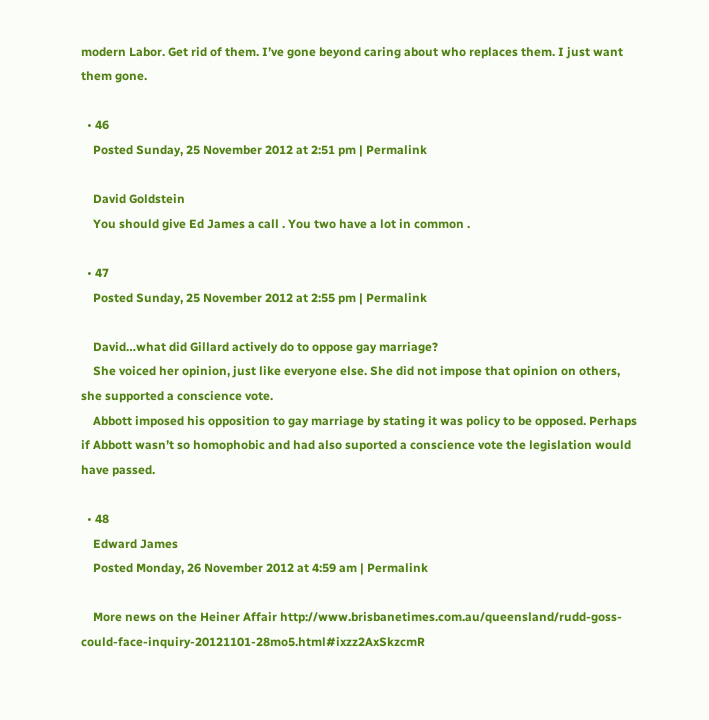modern Labor. Get rid of them. I’ve gone beyond caring about who replaces them. I just want them gone.

  • 46
    Posted Sunday, 25 November 2012 at 2:51 pm | Permalink

    David Goldstein
    You should give Ed James a call . You two have a lot in common .

  • 47
    Posted Sunday, 25 November 2012 at 2:55 pm | Permalink

    David…what did Gillard actively do to oppose gay marriage?
    She voiced her opinion, just like everyone else. She did not impose that opinion on others, she supported a conscience vote.
    Abbott imposed his opposition to gay marriage by stating it was policy to be opposed. Perhaps if Abbott wasn’t so homophobic and had also suported a conscience vote the legislation would have passed.

  • 48
    Edward James
    Posted Monday, 26 November 2012 at 4:59 am | Permalink

    More news on the Heiner Affair http://www.brisbanetimes.com.au/queensland/rudd-goss-could-face-inquiry-20121101-28mo5.html#ixzz2AxSkzcmR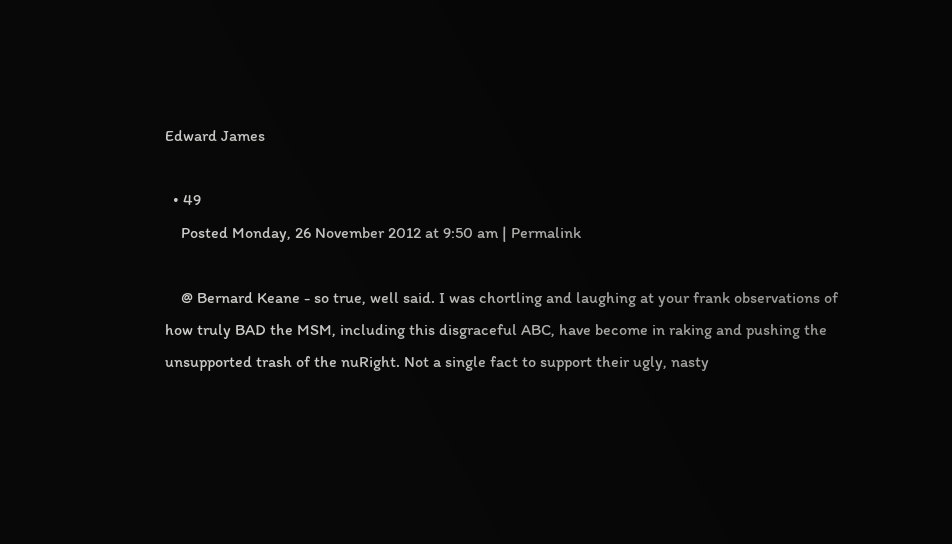Edward James

  • 49
    Posted Monday, 26 November 2012 at 9:50 am | Permalink

    @ Bernard Keane - so true, well said. I was chortling and laughing at your frank observations of how truly BAD the MSM, including this disgraceful ABC, have become in raking and pushing the unsupported trash of the nuRight. Not a single fact to support their ugly, nasty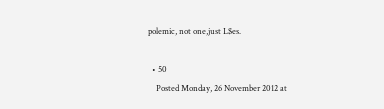polemic, not one,just L$es.

  • 50
    Posted Monday, 26 November 2012 at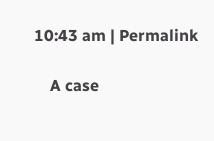10:43 am | Permalink

    A case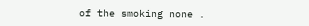of the smoking none .